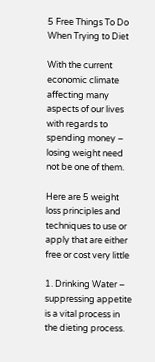5 Free Things To Do When Trying to Diet

With the current economic climate affecting many aspects of our lives with regards to spending money – losing weight need not be one of them.

Here are 5 weight loss principles and techniques to use or apply that are either free or cost very little

1. Drinking Water – suppressing appetite is a vital process in the dieting process.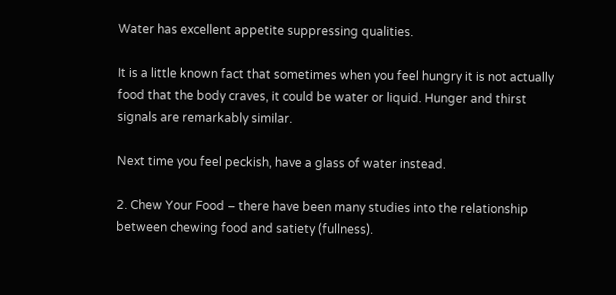Water has excellent appetite suppressing qualities.

It is a little known fact that sometimes when you feel hungry it is not actually food that the body craves, it could be water or liquid. Hunger and thirst signals are remarkably similar.

Next time you feel peckish, have a glass of water instead.

2. Chew Your Food – there have been many studies into the relationship between chewing food and satiety (fullness).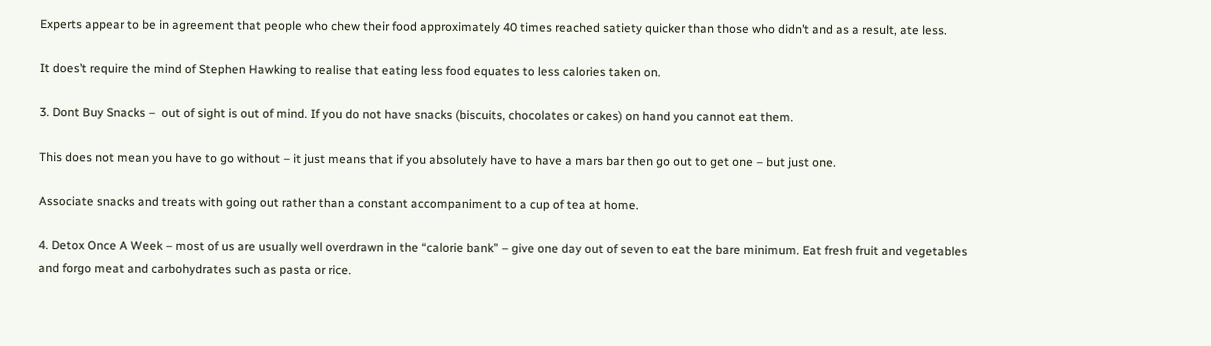Experts appear to be in agreement that people who chew their food approximately 40 times reached satiety quicker than those who didn’t and as a result, ate less.

It does’t require the mind of Stephen Hawking to realise that eating less food equates to less calories taken on.

3. Dont Buy Snacks –  out of sight is out of mind. If you do not have snacks (biscuits, chocolates or cakes) on hand you cannot eat them.

This does not mean you have to go without – it just means that if you absolutely have to have a mars bar then go out to get one – but just one.

Associate snacks and treats with going out rather than a constant accompaniment to a cup of tea at home.

4. Detox Once A Week – most of us are usually well overdrawn in the “calorie bank” – give one day out of seven to eat the bare minimum. Eat fresh fruit and vegetables and forgo meat and carbohydrates such as pasta or rice.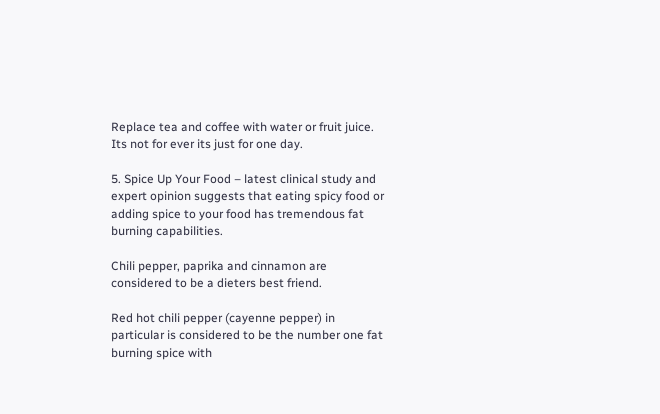Replace tea and coffee with water or fruit juice. Its not for ever its just for one day.

5. Spice Up Your Food – latest clinical study and expert opinion suggests that eating spicy food or adding spice to your food has tremendous fat burning capabilities.

Chili pepper, paprika and cinnamon are considered to be a dieters best friend.

Red hot chili pepper (cayenne pepper) in particular is considered to be the number one fat burning spice with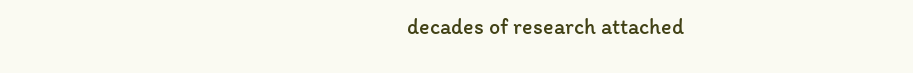decades of research attached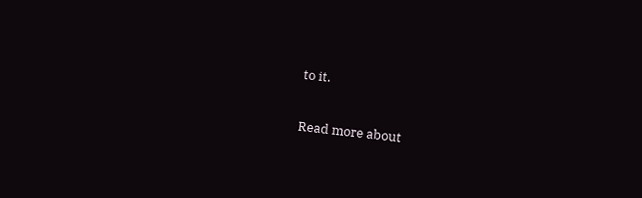to it.

Read more about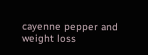cayenne pepper and weight loss